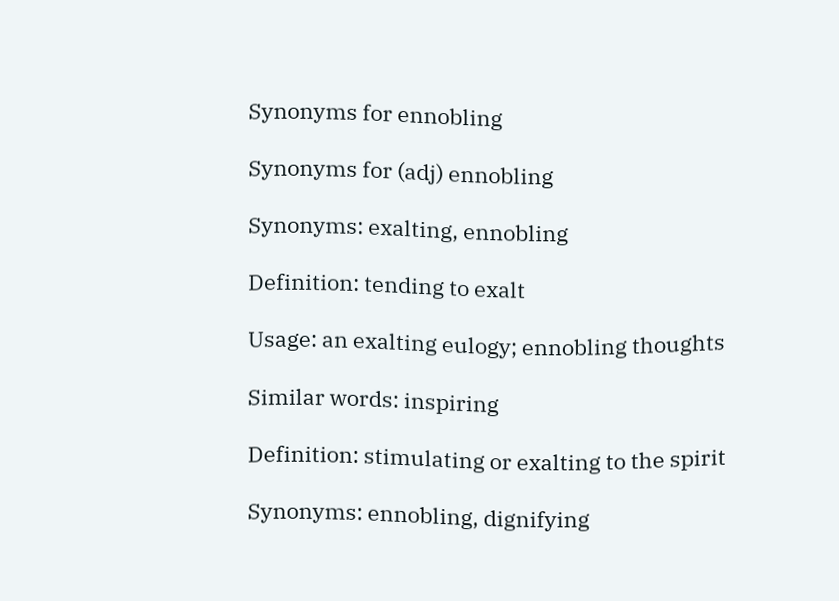Synonyms for ennobling

Synonyms for (adj) ennobling

Synonyms: exalting, ennobling

Definition: tending to exalt

Usage: an exalting eulogy; ennobling thoughts

Similar words: inspiring

Definition: stimulating or exalting to the spirit

Synonyms: ennobling, dignifying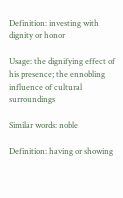Definition: investing with dignity or honor

Usage: the dignifying effect of his presence; the ennobling influence of cultural surroundings

Similar words: noble

Definition: having or showing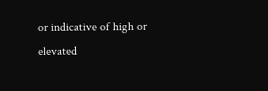or indicative of high or elevated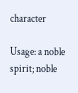character

Usage: a noble spirit; noble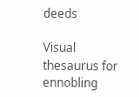deeds

Visual thesaurus for ennobling